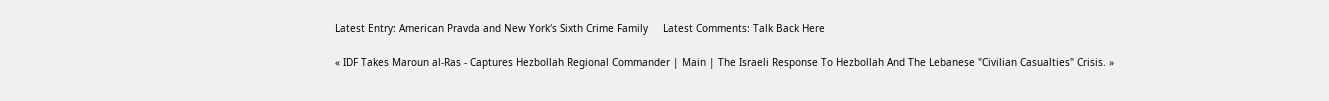Latest Entry: American Pravda and New York's Sixth Crime Family     Latest Comments: Talk Back Here

« IDF Takes Maroun al-Ras - Captures Hezbollah Regional Commander | Main | The Israeli Response To Hezbollah And The Lebanese "Civilian Casualties" Crisis. »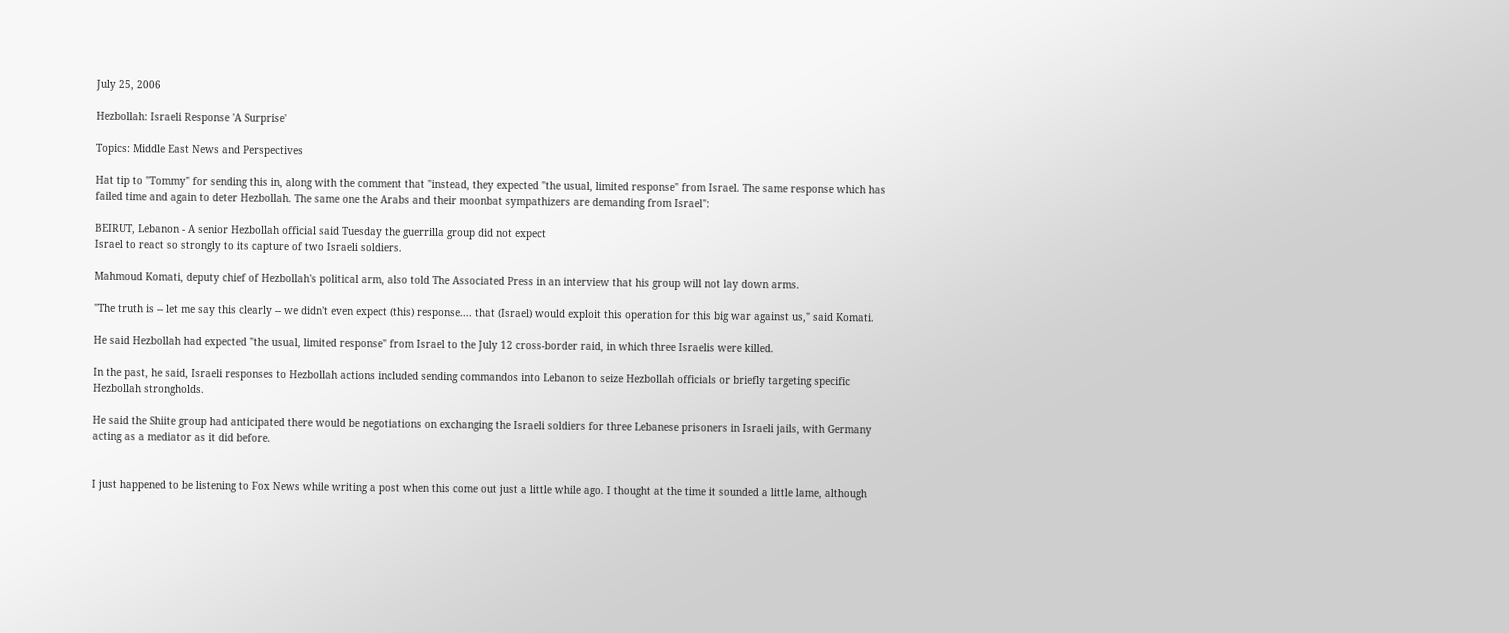July 25, 2006

Hezbollah: Israeli Response 'A Surprise'

Topics: Middle East News and Perspectives

Hat tip to "Tommy" for sending this in, along with the comment that "instead, they expected "the usual, limited response" from Israel. The same response which has failed time and again to deter Hezbollah. The same one the Arabs and their moonbat sympathizers are demanding from Israel":

BEIRUT, Lebanon - A senior Hezbollah official said Tuesday the guerrilla group did not expect
Israel to react so strongly to its capture of two Israeli soldiers.

Mahmoud Komati, deputy chief of Hezbollah's political arm, also told The Associated Press in an interview that his group will not lay down arms.

"The truth is -- let me say this clearly -- we didn't even expect (this) response.... that (Israel) would exploit this operation for this big war against us," said Komati.

He said Hezbollah had expected "the usual, limited response" from Israel to the July 12 cross-border raid, in which three Israelis were killed.

In the past, he said, Israeli responses to Hezbollah actions included sending commandos into Lebanon to seize Hezbollah officials or briefly targeting specific Hezbollah strongholds.

He said the Shiite group had anticipated there would be negotiations on exchanging the Israeli soldiers for three Lebanese prisoners in Israeli jails, with Germany acting as a mediator as it did before.


I just happened to be listening to Fox News while writing a post when this come out just a little while ago. I thought at the time it sounded a little lame, although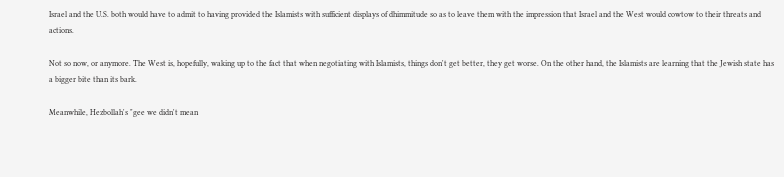Israel and the U.S. both would have to admit to having provided the Islamists with sufficient displays of dhimmitude so as to leave them with the impression that Israel and the West would cowtow to their threats and actions.

Not so now, or anymore. The West is, hopefully, waking up to the fact that when negotiating with Islamists, things don't get better, they get worse. On the other hand, the Islamists are learning that the Jewish state has a bigger bite than its bark.

Meanwhile, Hezbollah's "gee we didn't mean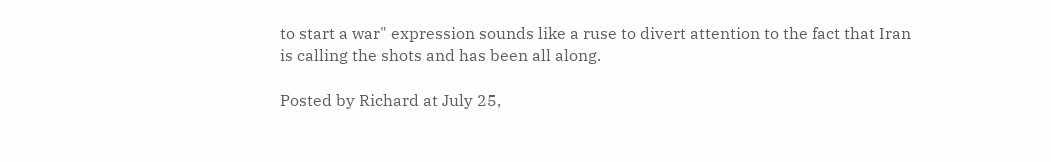to start a war" expression sounds like a ruse to divert attention to the fact that Iran is calling the shots and has been all along.

Posted by Richard at July 25,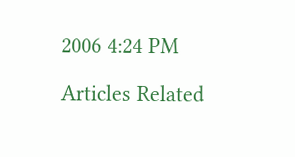2006 4:24 PM

Articles Related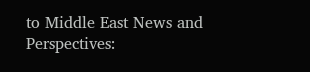to Middle East News and Perspectives: